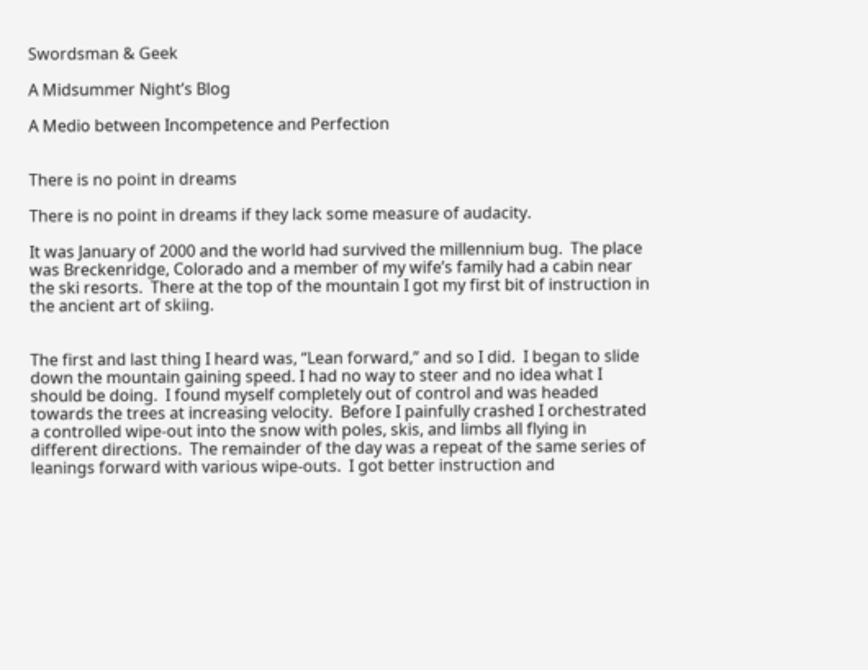Swordsman & Geek

A Midsummer Night’s Blog

A Medio between Incompetence and Perfection


There is no point in dreams

There is no point in dreams if they lack some measure of audacity.

It was January of 2000 and the world had survived the millennium bug.  The place was Breckenridge, Colorado and a member of my wife’s family had a cabin near the ski resorts.  There at the top of the mountain I got my first bit of instruction in the ancient art of skiing.


The first and last thing I heard was, “Lean forward,” and so I did.  I began to slide down the mountain gaining speed. I had no way to steer and no idea what I should be doing.  I found myself completely out of control and was headed towards the trees at increasing velocity.  Before I painfully crashed I orchestrated a controlled wipe-out into the snow with poles, skis, and limbs all flying in different directions.  The remainder of the day was a repeat of the same series of leanings forward with various wipe-outs.  I got better instruction and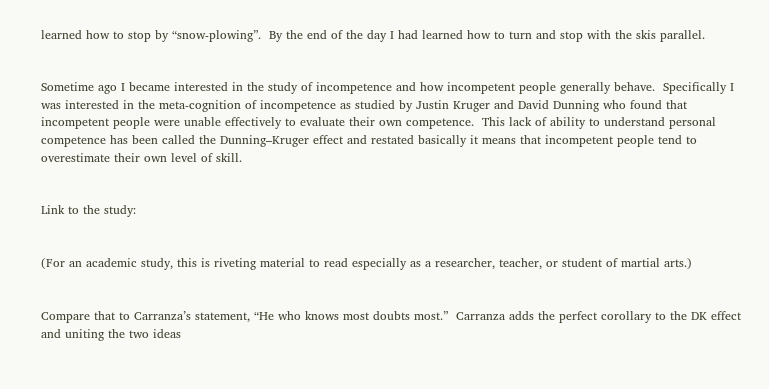learned how to stop by “snow-plowing”.  By the end of the day I had learned how to turn and stop with the skis parallel.


Sometime ago I became interested in the study of incompetence and how incompetent people generally behave.  Specifically I was interested in the meta-cognition of incompetence as studied by Justin Kruger and David Dunning who found that incompetent people were unable effectively to evaluate their own competence.  This lack of ability to understand personal competence has been called the Dunning–Kruger effect and restated basically it means that incompetent people tend to overestimate their own level of skill.


Link to the study:


(For an academic study, this is riveting material to read especially as a researcher, teacher, or student of martial arts.)


Compare that to Carranza’s statement, “He who knows most doubts most.”  Carranza adds the perfect corollary to the DK effect and uniting the two ideas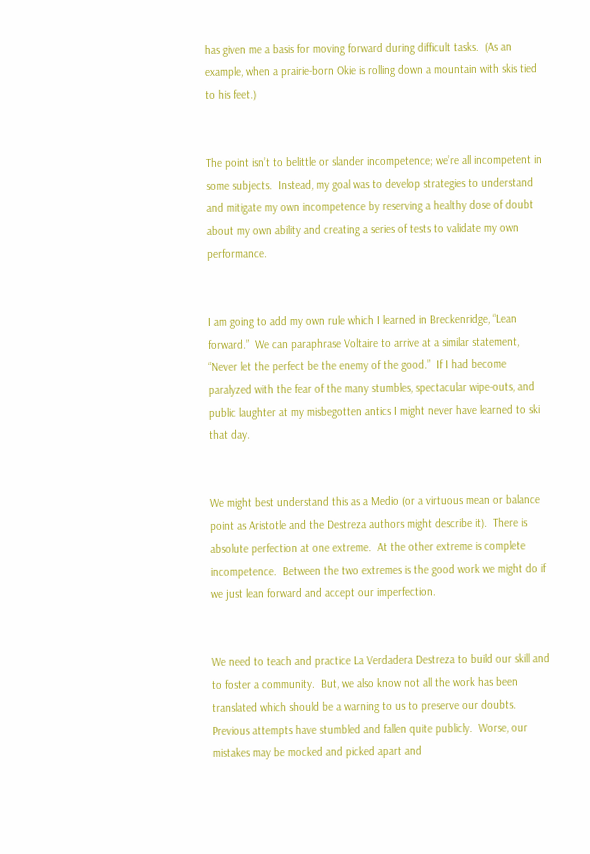has given me a basis for moving forward during difficult tasks.  (As an example, when a prairie-born Okie is rolling down a mountain with skis tied to his feet.)


The point isn’t to belittle or slander incompetence; we’re all incompetent in some subjects.  Instead, my goal was to develop strategies to understand and mitigate my own incompetence by reserving a healthy dose of doubt about my own ability and creating a series of tests to validate my own performance.


I am going to add my own rule which I learned in Breckenridge, “Lean forward.”  We can paraphrase Voltaire to arrive at a similar statement, “Never let the perfect be the enemy of the good.”  If I had become paralyzed with the fear of the many stumbles, spectacular wipe-outs, and public laughter at my misbegotten antics I might never have learned to ski that day.


We might best understand this as a Medio (or a virtuous mean or balance point as Aristotle and the Destreza authors might describe it).  There is absolute perfection at one extreme.  At the other extreme is complete incompetence.  Between the two extremes is the good work we might do if we just lean forward and accept our imperfection.


We need to teach and practice La Verdadera Destreza to build our skill and to foster a community.  But, we also know not all the work has been translated which should be a warning to us to preserve our doubts.  Previous attempts have stumbled and fallen quite publicly.  Worse, our mistakes may be mocked and picked apart and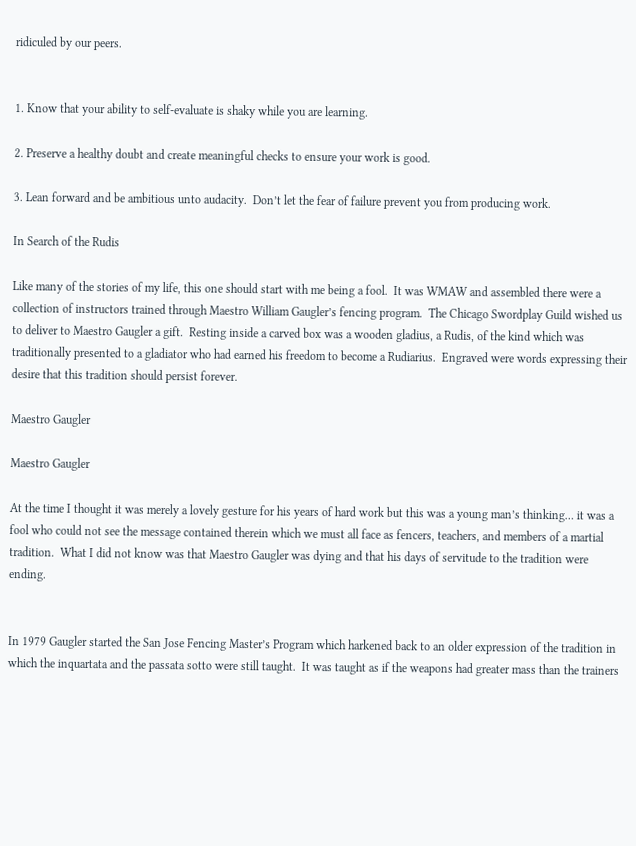ridiculed by our peers.


1. Know that your ability to self-evaluate is shaky while you are learning.

2. Preserve a healthy doubt and create meaningful checks to ensure your work is good.

3. Lean forward and be ambitious unto audacity.  Don’t let the fear of failure prevent you from producing work.

In Search of the Rudis

Like many of the stories of my life, this one should start with me being a fool.  It was WMAW and assembled there were a collection of instructors trained through Maestro William Gaugler’s fencing program.  The Chicago Swordplay Guild wished us to deliver to Maestro Gaugler a gift.  Resting inside a carved box was a wooden gladius, a Rudis, of the kind which was traditionally presented to a gladiator who had earned his freedom to become a Rudiarius.  Engraved were words expressing their desire that this tradition should persist forever.

Maestro Gaugler

Maestro Gaugler

At the time I thought it was merely a lovely gesture for his years of hard work but this was a young man’s thinking… it was a fool who could not see the message contained therein which we must all face as fencers, teachers, and members of a martial tradition.  What I did not know was that Maestro Gaugler was dying and that his days of servitude to the tradition were ending.


In 1979 Gaugler started the San Jose Fencing Master’s Program which harkened back to an older expression of the tradition in which the inquartata and the passata sotto were still taught.  It was taught as if the weapons had greater mass than the trainers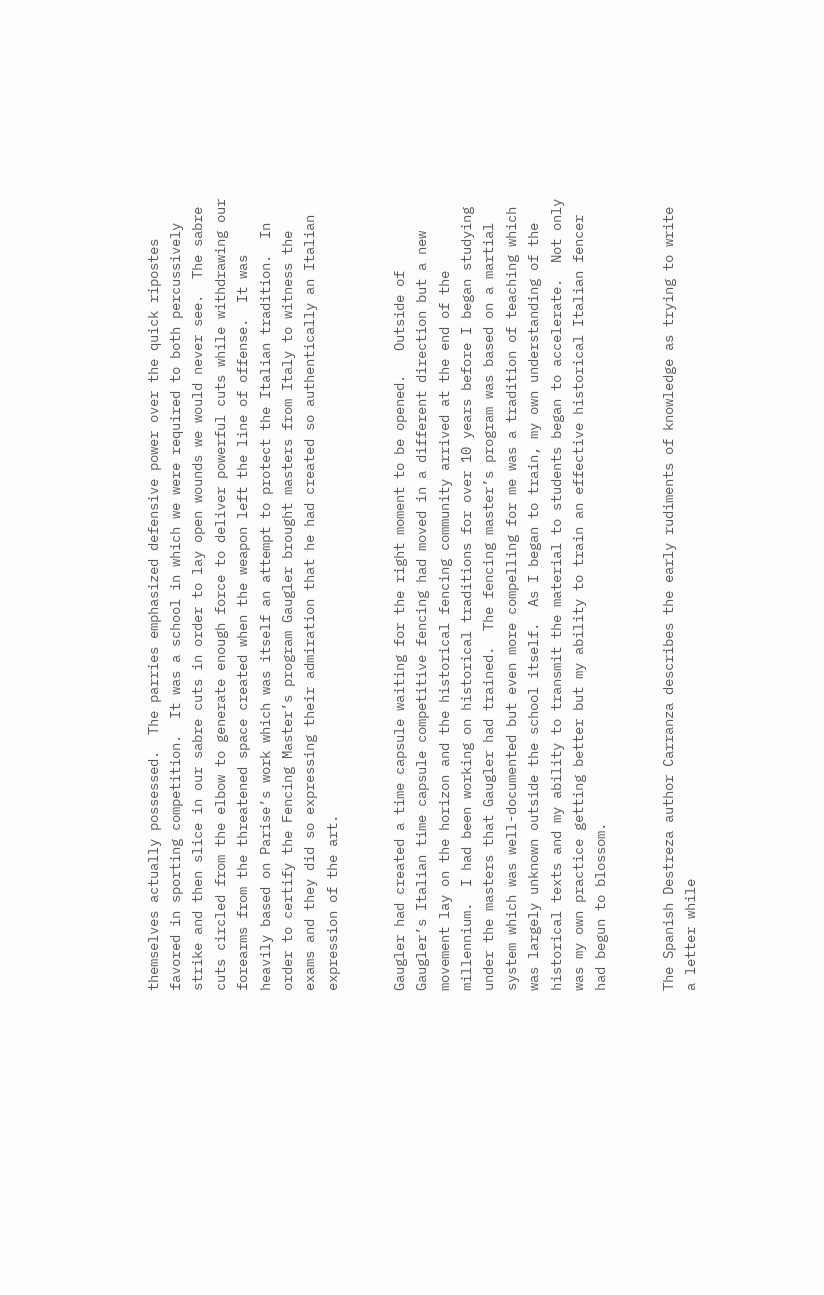themselves actually possessed.  The parries emphasized defensive power over the quick ripostes favored in sporting competition.  It was a school in which we were required to both percussively strike and then slice in our sabre cuts in order to lay open wounds we would never see.  The sabre cuts circled from the elbow to generate enough force to deliver powerful cuts while withdrawing our forearms from the threatened space created when the weapon left the line of offense.  It was heavily based on Parise’s work which was itself an attempt to protect the Italian tradition.  In order to certify the Fencing Master’s program Gaugler brought masters from Italy to witness the exams and they did so expressing their admiration that he had created so authentically an Italian expression of the art.


Gaugler had created a time capsule waiting for the right moment to be opened.   Outside of Gaugler’s Italian time capsule competitive fencing had moved in a different direction but a new movement lay on the horizon and the historical fencing community arrived at the end of the millennium.  I had been working on historical traditions for over 10 years before I began studying under the masters that Gaugler had trained.  The fencing master’s program was based on a martial system which was well-documented but even more compelling for me was a tradition of teaching which was largely unknown outside the school itself.  As I began to train, my own understanding of the historical texts and my ability to transmit the material to students began to accelerate.  Not only was my own practice getting better but my ability to train an effective historical Italian fencer had begun to blossom.


The Spanish Destreza author Carranza describes the early rudiments of knowledge as trying to write a letter while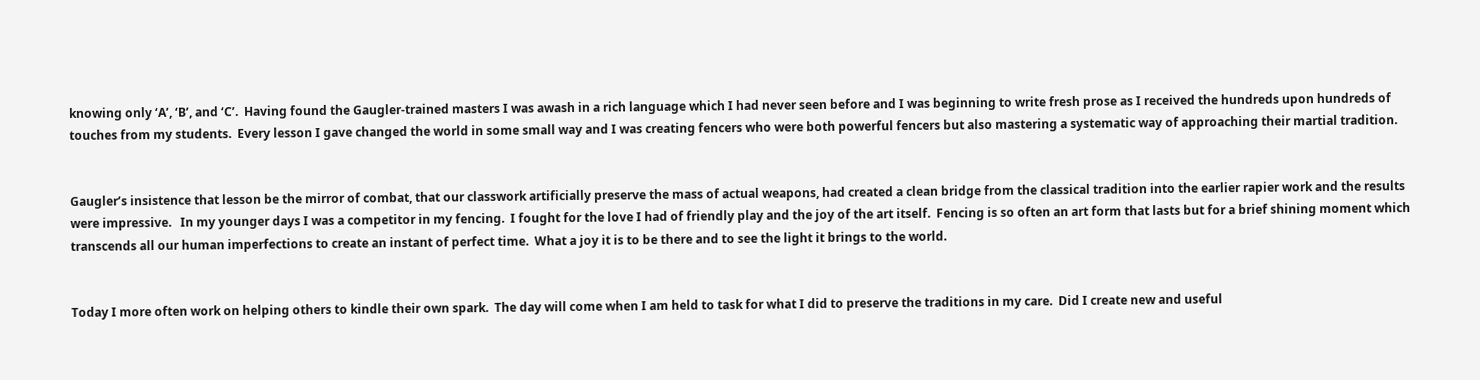knowing only ‘A’, ‘B’, and ‘C’.  Having found the Gaugler-trained masters I was awash in a rich language which I had never seen before and I was beginning to write fresh prose as I received the hundreds upon hundreds of touches from my students.  Every lesson I gave changed the world in some small way and I was creating fencers who were both powerful fencers but also mastering a systematic way of approaching their martial tradition.


Gaugler’s insistence that lesson be the mirror of combat, that our classwork artificially preserve the mass of actual weapons, had created a clean bridge from the classical tradition into the earlier rapier work and the results were impressive.   In my younger days I was a competitor in my fencing.  I fought for the love I had of friendly play and the joy of the art itself.  Fencing is so often an art form that lasts but for a brief shining moment which transcends all our human imperfections to create an instant of perfect time.  What a joy it is to be there and to see the light it brings to the world.


Today I more often work on helping others to kindle their own spark.  The day will come when I am held to task for what I did to preserve the traditions in my care.  Did I create new and useful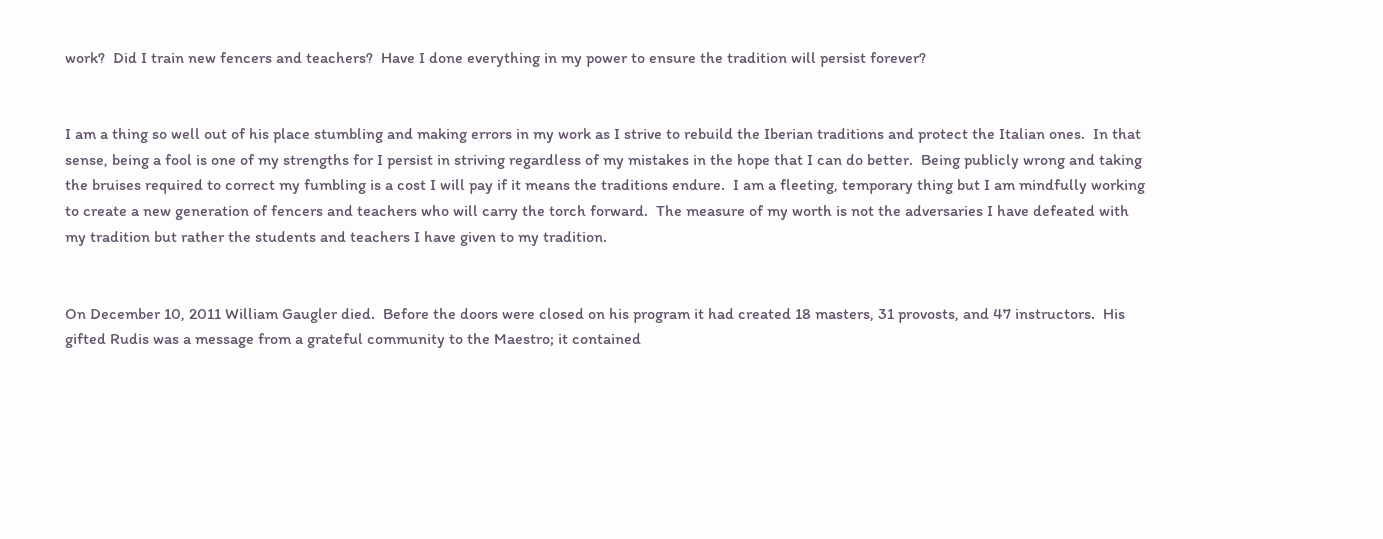work?  Did I train new fencers and teachers?  Have I done everything in my power to ensure the tradition will persist forever?


I am a thing so well out of his place stumbling and making errors in my work as I strive to rebuild the Iberian traditions and protect the Italian ones.  In that sense, being a fool is one of my strengths for I persist in striving regardless of my mistakes in the hope that I can do better.  Being publicly wrong and taking the bruises required to correct my fumbling is a cost I will pay if it means the traditions endure.  I am a fleeting, temporary thing but I am mindfully working to create a new generation of fencers and teachers who will carry the torch forward.  The measure of my worth is not the adversaries I have defeated with my tradition but rather the students and teachers I have given to my tradition.


On December 10, 2011 William Gaugler died.  Before the doors were closed on his program it had created 18 masters, 31 provosts, and 47 instructors.  His gifted Rudis was a message from a grateful community to the Maestro; it contained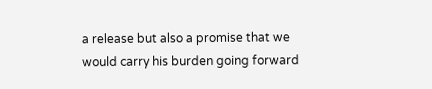a release but also a promise that we would carry his burden going forward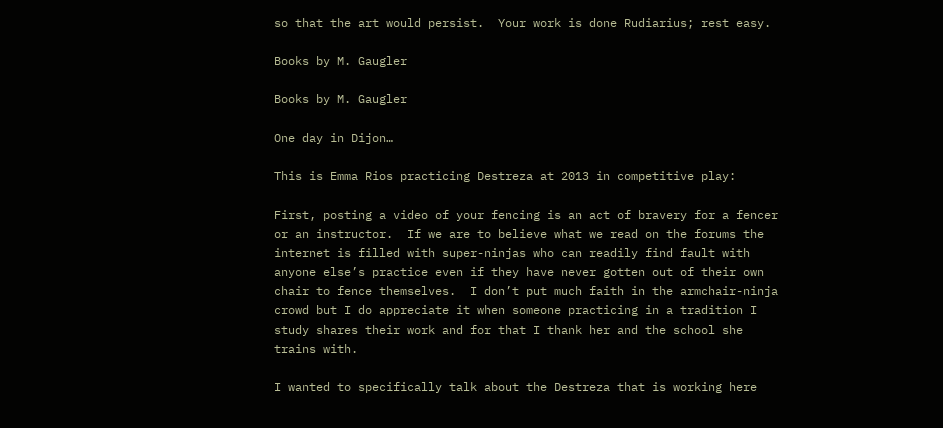so that the art would persist.  Your work is done Rudiarius; rest easy.

Books by M. Gaugler

Books by M. Gaugler

One day in Dijon…

This is Emma Rios practicing Destreza at 2013 in competitive play:

First, posting a video of your fencing is an act of bravery for a fencer or an instructor.  If we are to believe what we read on the forums the internet is filled with super-ninjas who can readily find fault with anyone else’s practice even if they have never gotten out of their own chair to fence themselves.  I don’t put much faith in the armchair-ninja crowd but I do appreciate it when someone practicing in a tradition I study shares their work and for that I thank her and the school she trains with.

I wanted to specifically talk about the Destreza that is working here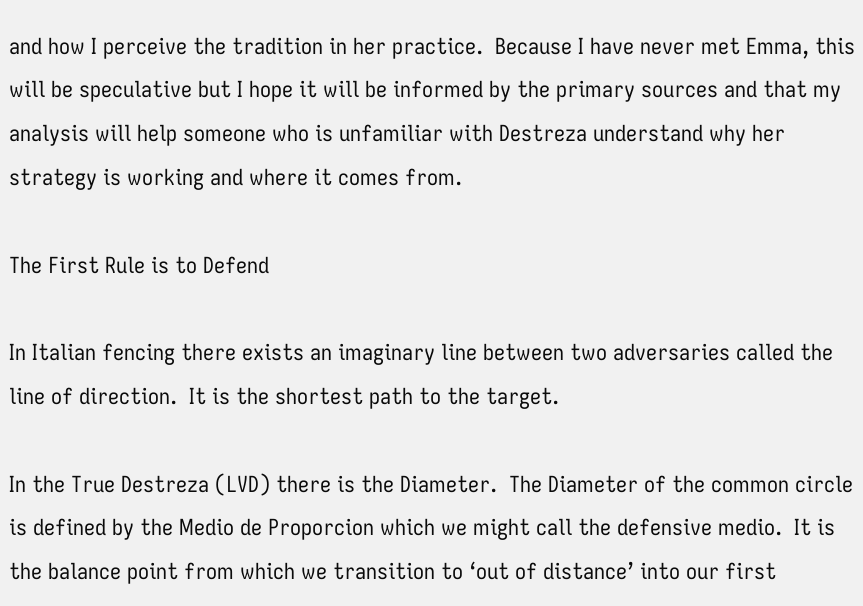and how I perceive the tradition in her practice.  Because I have never met Emma, this will be speculative but I hope it will be informed by the primary sources and that my analysis will help someone who is unfamiliar with Destreza understand why her strategy is working and where it comes from.

The First Rule is to Defend

In Italian fencing there exists an imaginary line between two adversaries called the line of direction.  It is the shortest path to the target.

In the True Destreza (LVD) there is the Diameter.  The Diameter of the common circle is defined by the Medio de Proporcion which we might call the defensive medio.  It is the balance point from which we transition to ‘out of distance’ into our first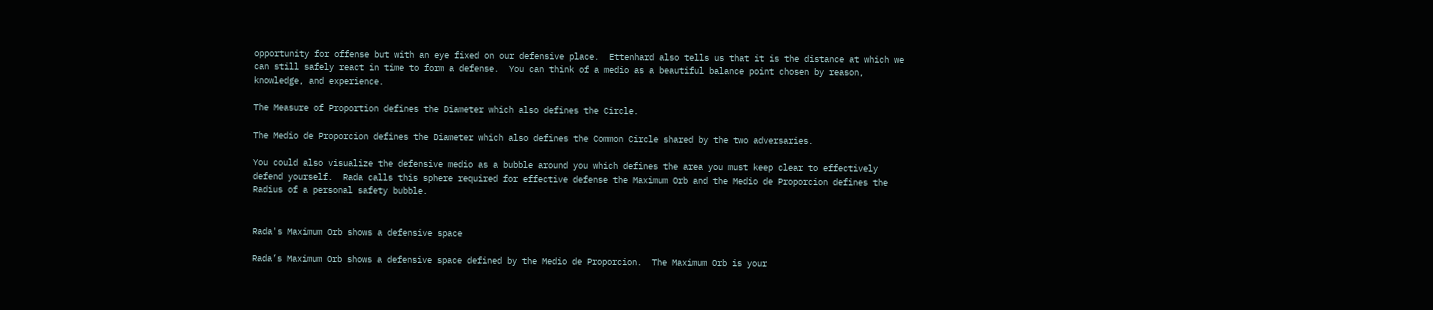opportunity for offense but with an eye fixed on our defensive place.  Ettenhard also tells us that it is the distance at which we can still safely react in time to form a defense.  You can think of a medio as a beautiful balance point chosen by reason, knowledge, and experience.

The Measure of Proportion defines the Diameter which also defines the Circle.

The Medio de Proporcion defines the Diameter which also defines the Common Circle shared by the two adversaries.

You could also visualize the defensive medio as a bubble around you which defines the area you must keep clear to effectively defend yourself.  Rada calls this sphere required for effective defense the Maximum Orb and the Medio de Proporcion defines the Radius of a personal safety bubble.


Rada's Maximum Orb shows a defensive space

Rada’s Maximum Orb shows a defensive space defined by the Medio de Proporcion.  The Maximum Orb is your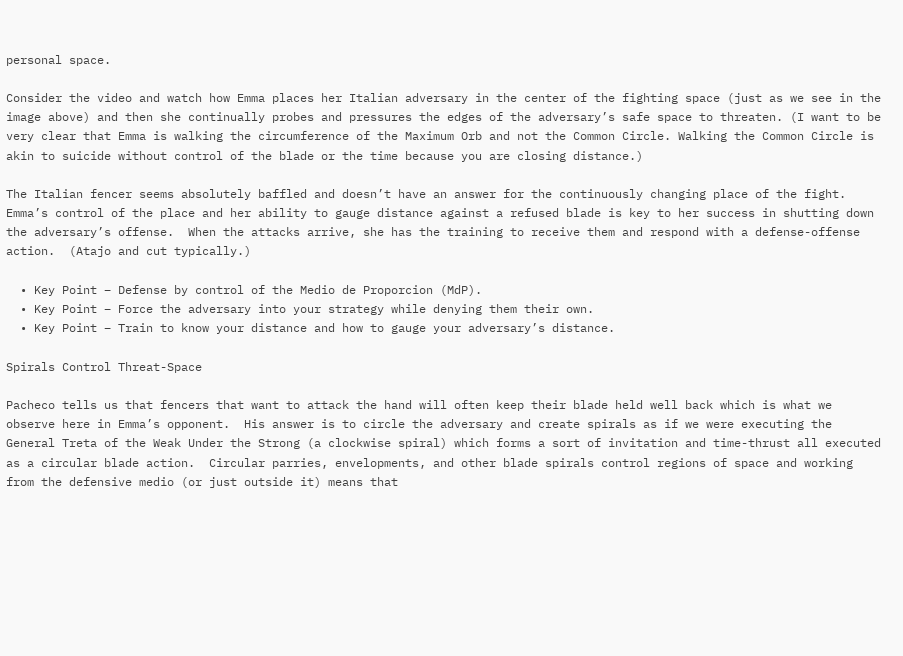personal space.

Consider the video and watch how Emma places her Italian adversary in the center of the fighting space (just as we see in the image above) and then she continually probes and pressures the edges of the adversary’s safe space to threaten. (I want to be very clear that Emma is walking the circumference of the Maximum Orb and not the Common Circle. Walking the Common Circle is akin to suicide without control of the blade or the time because you are closing distance.)

The Italian fencer seems absolutely baffled and doesn’t have an answer for the continuously changing place of the fight. Emma’s control of the place and her ability to gauge distance against a refused blade is key to her success in shutting down the adversary’s offense.  When the attacks arrive, she has the training to receive them and respond with a defense-offense action.  (Atajo and cut typically.)

  • Key Point – Defense by control of the Medio de Proporcion (MdP).
  • Key Point – Force the adversary into your strategy while denying them their own.
  • Key Point – Train to know your distance and how to gauge your adversary’s distance.

Spirals Control Threat-Space

Pacheco tells us that fencers that want to attack the hand will often keep their blade held well back which is what we observe here in Emma’s opponent.  His answer is to circle the adversary and create spirals as if we were executing the General Treta of the Weak Under the Strong (a clockwise spiral) which forms a sort of invitation and time-thrust all executed as a circular blade action.  Circular parries, envelopments, and other blade spirals control regions of space and working from the defensive medio (or just outside it) means that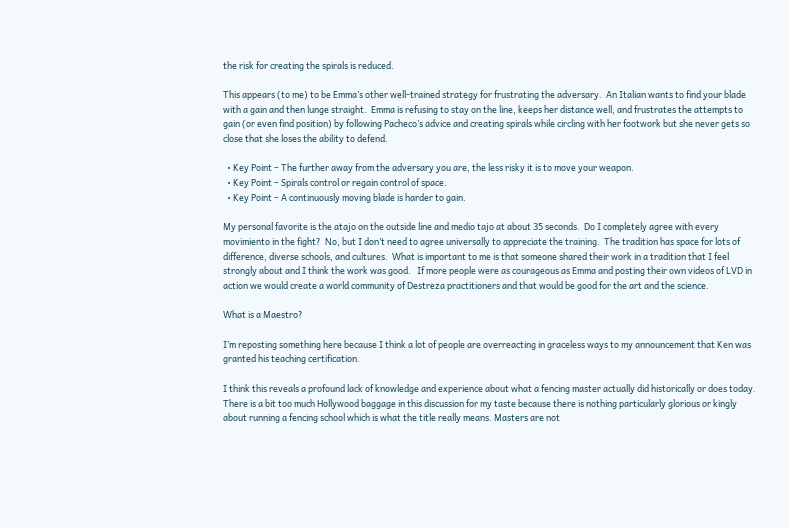the risk for creating the spirals is reduced.

This appears (to me) to be Emma’s other well-trained strategy for frustrating the adversary.  An Italian wants to find your blade with a gain and then lunge straight.  Emma is refusing to stay on the line, keeps her distance well, and frustrates the attempts to gain (or even find position) by following Pacheco’s advice and creating spirals while circling with her footwork but she never gets so close that she loses the ability to defend.

  • Key Point – The further away from the adversary you are, the less risky it is to move your weapon.
  • Key Point – Spirals control or regain control of space.
  • Key Point – A continuously moving blade is harder to gain.

My personal favorite is the atajo on the outside line and medio tajo at about 35 seconds.  Do I completely agree with every movimiento in the fight?  No, but I don’t need to agree universally to appreciate the training.  The tradition has space for lots of difference, diverse schools, and cultures.  What is important to me is that someone shared their work in a tradition that I feel strongly about and I think the work was good.   If more people were as courageous as Emma and posting their own videos of LVD in action we would create a world community of Destreza practitioners and that would be good for the art and the science.

What is a Maestro?

I’m reposting something here because I think a lot of people are overreacting in graceless ways to my announcement that Ken was granted his teaching certification.

I think this reveals a profound lack of knowledge and experience about what a fencing master actually did historically or does today. There is a bit too much Hollywood baggage in this discussion for my taste because there is nothing particularly glorious or kingly about running a fencing school which is what the title really means. Masters are not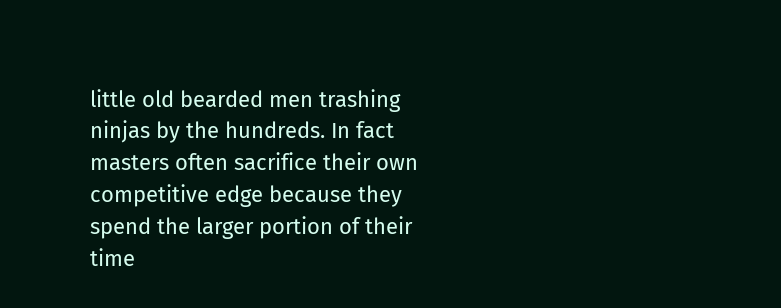little old bearded men trashing ninjas by the hundreds. In fact masters often sacrifice their own competitive edge because they spend the larger portion of their time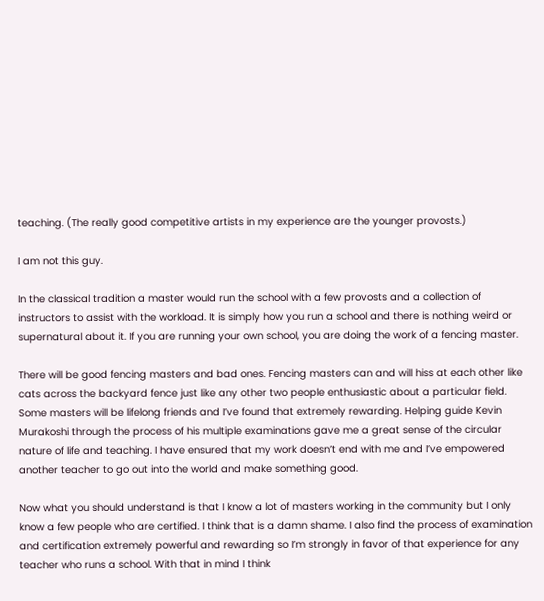teaching. (The really good competitive artists in my experience are the younger provosts.)

I am not this guy.

In the classical tradition a master would run the school with a few provosts and a collection of instructors to assist with the workload. It is simply how you run a school and there is nothing weird or supernatural about it. If you are running your own school, you are doing the work of a fencing master.

There will be good fencing masters and bad ones. Fencing masters can and will hiss at each other like cats across the backyard fence just like any other two people enthusiastic about a particular field. Some masters will be lifelong friends and I’ve found that extremely rewarding. Helping guide Kevin Murakoshi through the process of his multiple examinations gave me a great sense of the circular nature of life and teaching. I have ensured that my work doesn’t end with me and I’ve empowered another teacher to go out into the world and make something good.

Now what you should understand is that I know a lot of masters working in the community but I only know a few people who are certified. I think that is a damn shame. I also find the process of examination and certification extremely powerful and rewarding so I’m strongly in favor of that experience for any teacher who runs a school. With that in mind I think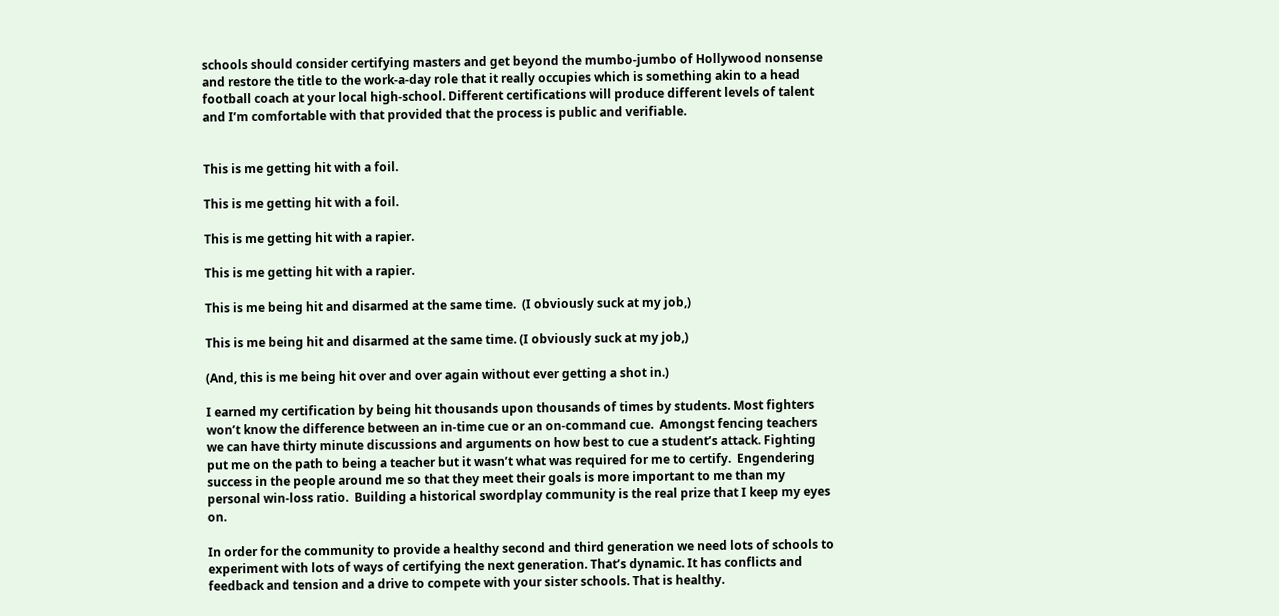schools should consider certifying masters and get beyond the mumbo-jumbo of Hollywood nonsense and restore the title to the work-a-day role that it really occupies which is something akin to a head football coach at your local high-school. Different certifications will produce different levels of talent and I’m comfortable with that provided that the process is public and verifiable.


This is me getting hit with a foil.

This is me getting hit with a foil.

This is me getting hit with a rapier.

This is me getting hit with a rapier.

This is me being hit and disarmed at the same time.  (I obviously suck at my job,)

This is me being hit and disarmed at the same time. (I obviously suck at my job,)

(And, this is me being hit over and over again without ever getting a shot in.)

I earned my certification by being hit thousands upon thousands of times by students. Most fighters won’t know the difference between an in-time cue or an on-command cue.  Amongst fencing teachers we can have thirty minute discussions and arguments on how best to cue a student’s attack. Fighting put me on the path to being a teacher but it wasn’t what was required for me to certify.  Engendering success in the people around me so that they meet their goals is more important to me than my personal win-loss ratio.  Building a historical swordplay community is the real prize that I keep my eyes on.

In order for the community to provide a healthy second and third generation we need lots of schools to experiment with lots of ways of certifying the next generation. That’s dynamic. It has conflicts and feedback and tension and a drive to compete with your sister schools. That is healthy.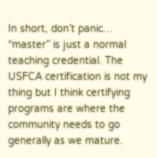In short, don’t panic… “master” is just a normal teaching credential. The USFCA certification is not my thing but I think certifying programs are where the community needs to go generally as we mature.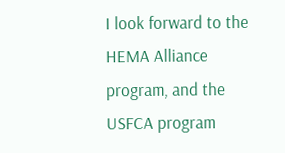I look forward to the HEMA Alliance program, and the USFCA program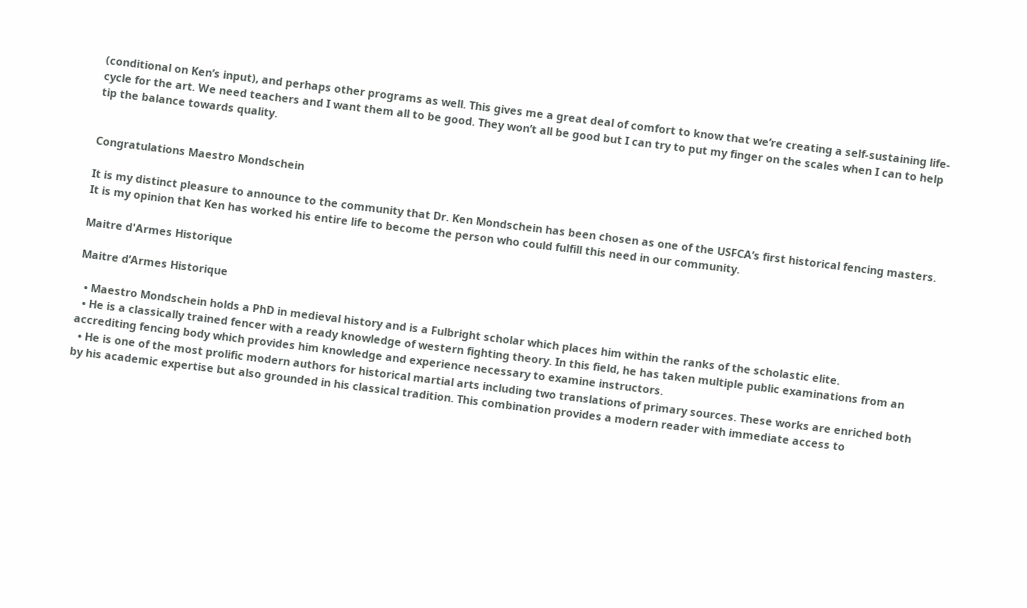(conditional on Ken’s input), and perhaps other programs as well. This gives me a great deal of comfort to know that we’re creating a self-sustaining life-cycle for the art. We need teachers and I want them all to be good. They won’t all be good but I can try to put my finger on the scales when I can to help tip the balance towards quality.


Congratulations Maestro Mondschein

It is my distinct pleasure to announce to the community that Dr. Ken Mondschein has been chosen as one of the USFCA’s first historical fencing masters. It is my opinion that Ken has worked his entire life to become the person who could fulfill this need in our community.

Maitre d'Armes Historique

Maitre d’Armes Historique

  • Maestro Mondschein holds a PhD in medieval history and is a Fulbright scholar which places him within the ranks of the scholastic elite.
  • He is a classically trained fencer with a ready knowledge of western fighting theory. In this field, he has taken multiple public examinations from an accrediting fencing body which provides him knowledge and experience necessary to examine instructors.
  • He is one of the most prolific modern authors for historical martial arts including two translations of primary sources. These works are enriched both by his academic expertise but also grounded in his classical tradition. This combination provides a modern reader with immediate access to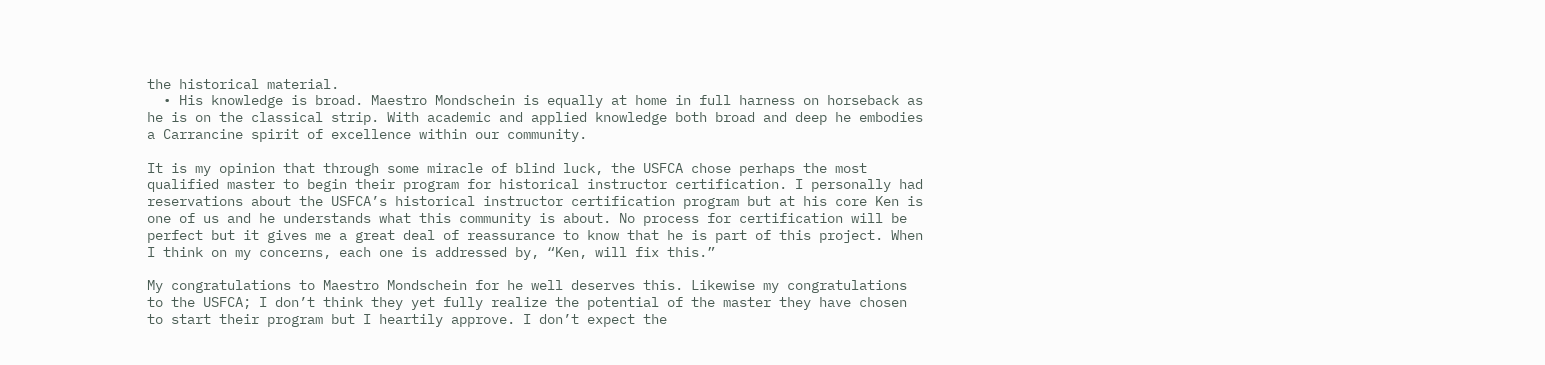the historical material.
  • His knowledge is broad. Maestro Mondschein is equally at home in full harness on horseback as he is on the classical strip. With academic and applied knowledge both broad and deep he embodies a Carrancine spirit of excellence within our community.

It is my opinion that through some miracle of blind luck, the USFCA chose perhaps the most qualified master to begin their program for historical instructor certification. I personally had reservations about the USFCA’s historical instructor certification program but at his core Ken is one of us and he understands what this community is about. No process for certification will be perfect but it gives me a great deal of reassurance to know that he is part of this project. When I think on my concerns, each one is addressed by, “Ken, will fix this.”

My congratulations to Maestro Mondschein for he well deserves this. Likewise my congratulations to the USFCA; I don’t think they yet fully realize the potential of the master they have chosen to start their program but I heartily approve. I don’t expect the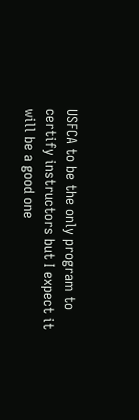USFCA to be the only program to certify instructors but I expect it will be a good one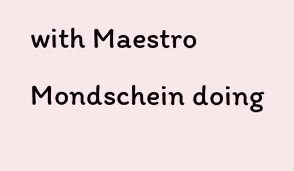with Maestro Mondschein doing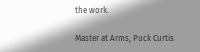the work.

Master at Arms, Puck Curtis